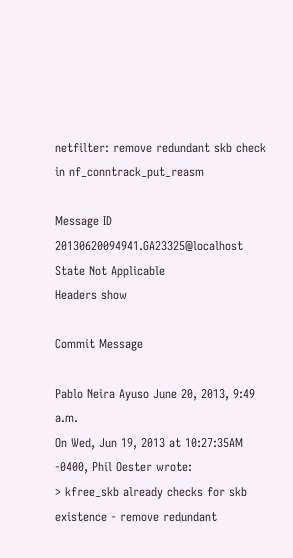netfilter: remove redundant skb check in nf_conntrack_put_reasm

Message ID 20130620094941.GA23325@localhost
State Not Applicable
Headers show

Commit Message

Pablo Neira Ayuso June 20, 2013, 9:49 a.m.
On Wed, Jun 19, 2013 at 10:27:35AM -0400, Phil Oester wrote:
> kfree_skb already checks for skb existence - remove redundant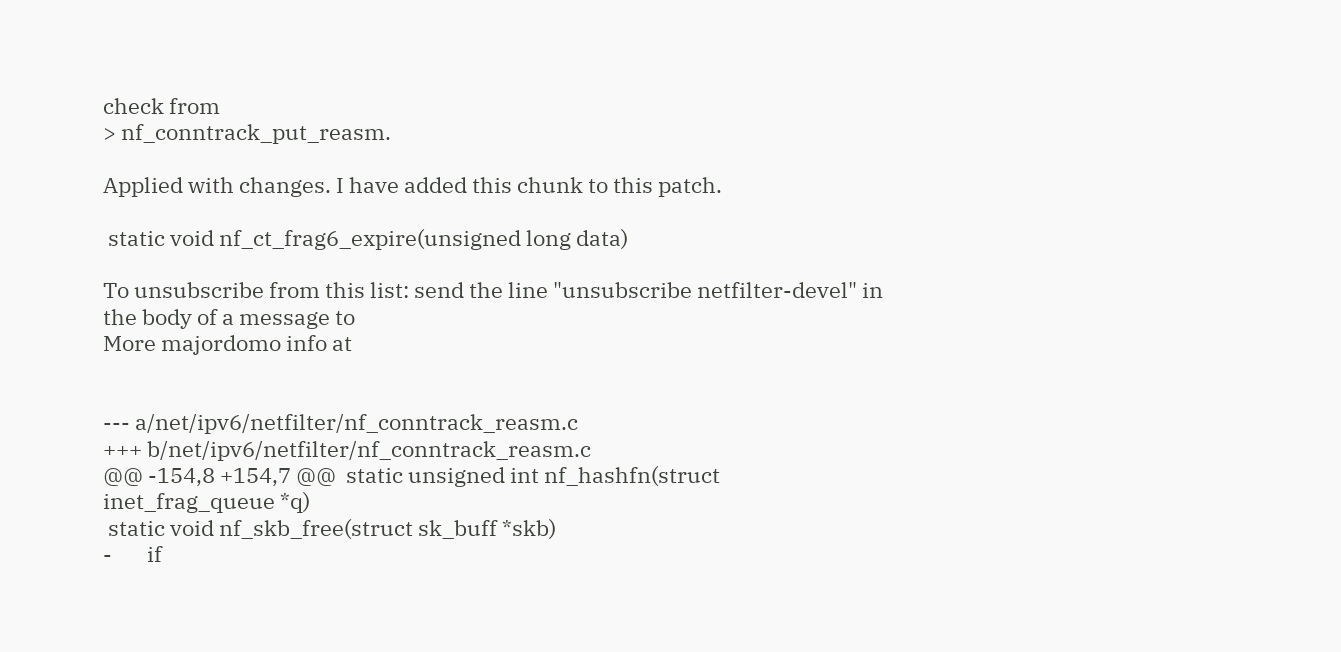check from
> nf_conntrack_put_reasm.

Applied with changes. I have added this chunk to this patch.

 static void nf_ct_frag6_expire(unsigned long data)

To unsubscribe from this list: send the line "unsubscribe netfilter-devel" in
the body of a message to
More majordomo info at


--- a/net/ipv6/netfilter/nf_conntrack_reasm.c
+++ b/net/ipv6/netfilter/nf_conntrack_reasm.c
@@ -154,8 +154,7 @@  static unsigned int nf_hashfn(struct
inet_frag_queue *q)
 static void nf_skb_free(struct sk_buff *skb)
-       if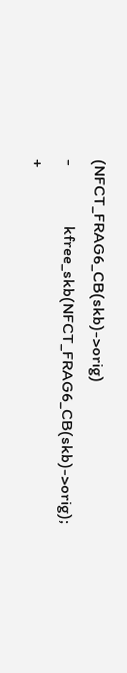(NFCT_FRAG6_CB(skb)->orig)
-               kfree_skb(NFCT_FRAG6_CB(skb)->orig);
+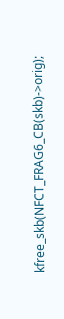kfree_skb(NFCT_FRAG6_CB(skb)->orig);